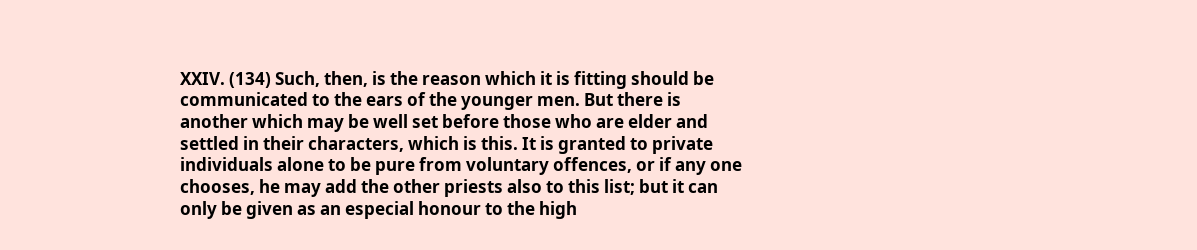XXIV. (134) Such, then, is the reason which it is fitting should be communicated to the ears of the younger men. But there is another which may be well set before those who are elder and settled in their characters, which is this. It is granted to private individuals alone to be pure from voluntary offences, or if any one chooses, he may add the other priests also to this list; but it can only be given as an especial honour to the high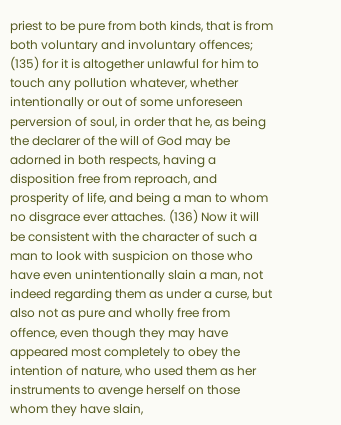priest to be pure from both kinds, that is from both voluntary and involuntary offences; (135) for it is altogether unlawful for him to touch any pollution whatever, whether intentionally or out of some unforeseen perversion of soul, in order that he, as being the declarer of the will of God may be adorned in both respects, having a disposition free from reproach, and prosperity of life, and being a man to whom no disgrace ever attaches. (136) Now it will be consistent with the character of such a man to look with suspicion on those who have even unintentionally slain a man, not indeed regarding them as under a curse, but also not as pure and wholly free from offence, even though they may have appeared most completely to obey the intention of nature, who used them as her instruments to avenge herself on those whom they have slain,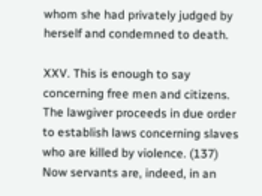whom she had privately judged by herself and condemned to death.

XXV. This is enough to say concerning free men and citizens. The lawgiver proceeds in due order to establish laws concerning slaves who are killed by violence. (137) Now servants are, indeed, in an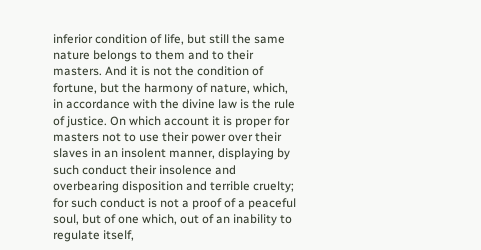inferior condition of life, but still the same nature belongs to them and to their masters. And it is not the condition of fortune, but the harmony of nature, which, in accordance with the divine law is the rule of justice. On which account it is proper for masters not to use their power over their slaves in an insolent manner, displaying by such conduct their insolence and overbearing disposition and terrible cruelty; for such conduct is not a proof of a peaceful soul, but of one which, out of an inability to regulate itself,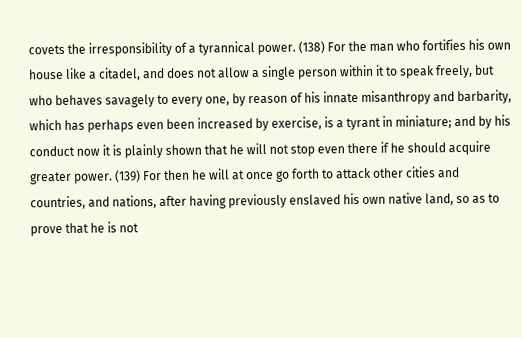covets the irresponsibility of a tyrannical power. (138) For the man who fortifies his own house like a citadel, and does not allow a single person within it to speak freely, but who behaves savagely to every one, by reason of his innate misanthropy and barbarity, which has perhaps even been increased by exercise, is a tyrant in miniature; and by his conduct now it is plainly shown that he will not stop even there if he should acquire greater power. (139) For then he will at once go forth to attack other cities and countries, and nations, after having previously enslaved his own native land, so as to prove that he is not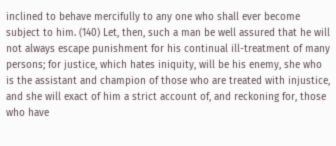inclined to behave mercifully to any one who shall ever become subject to him. (140) Let, then, such a man be well assured that he will not always escape punishment for his continual ill-treatment of many persons; for justice, which hates iniquity, will be his enemy, she who is the assistant and champion of those who are treated with injustice, and she will exact of him a strict account of, and reckoning for, those who have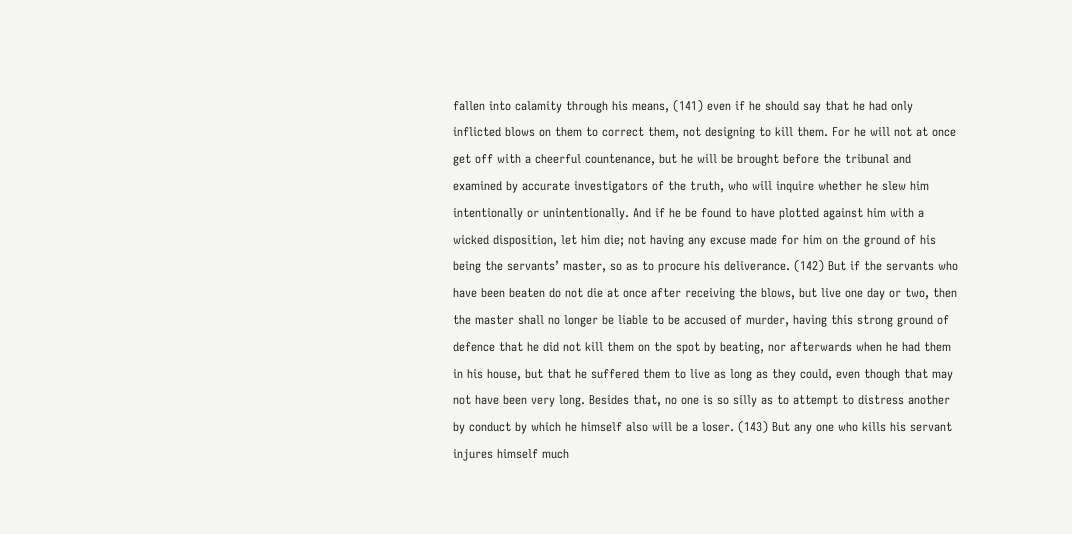fallen into calamity through his means, (141) even if he should say that he had only inflicted blows on them to correct them, not designing to kill them. For he will not at once get off with a cheerful countenance, but he will be brought before the tribunal and examined by accurate investigators of the truth, who will inquire whether he slew him intentionally or unintentionally. And if he be found to have plotted against him with a wicked disposition, let him die; not having any excuse made for him on the ground of his being the servants’ master, so as to procure his deliverance. (142) But if the servants who have been beaten do not die at once after receiving the blows, but live one day or two, then the master shall no longer be liable to be accused of murder, having this strong ground of defence that he did not kill them on the spot by beating, nor afterwards when he had them in his house, but that he suffered them to live as long as they could, even though that may not have been very long. Besides that, no one is so silly as to attempt to distress another by conduct by which he himself also will be a loser. (143) But any one who kills his servant injures himself much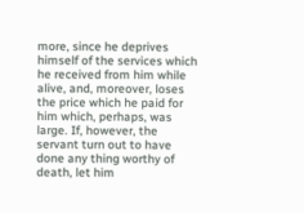more, since he deprives himself of the services which he received from him while alive, and, moreover, loses the price which he paid for him which, perhaps, was large. If, however, the servant turn out to have done any thing worthy of death, let him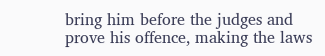bring him before the judges and prove his offence, making the laws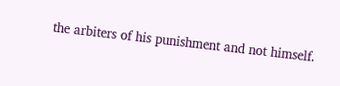the arbiters of his punishment and not himself.